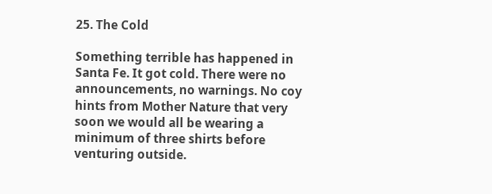25. The Cold

Something terrible has happened in Santa Fe. It got cold. There were no announcements, no warnings. No coy hints from Mother Nature that very soon we would all be wearing a minimum of three shirts before venturing outside.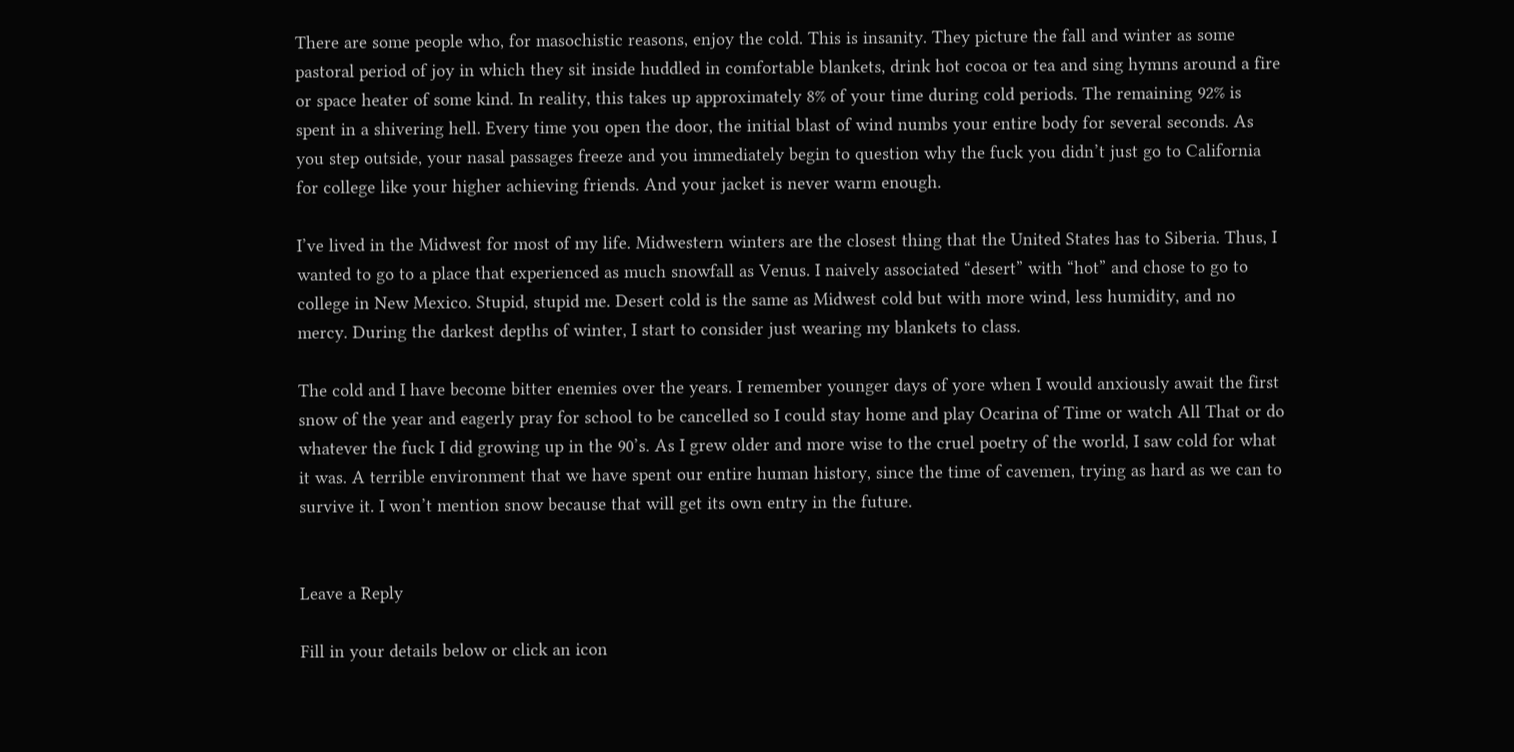There are some people who, for masochistic reasons, enjoy the cold. This is insanity. They picture the fall and winter as some pastoral period of joy in which they sit inside huddled in comfortable blankets, drink hot cocoa or tea and sing hymns around a fire or space heater of some kind. In reality, this takes up approximately 8% of your time during cold periods. The remaining 92% is spent in a shivering hell. Every time you open the door, the initial blast of wind numbs your entire body for several seconds. As you step outside, your nasal passages freeze and you immediately begin to question why the fuck you didn’t just go to California for college like your higher achieving friends. And your jacket is never warm enough.

I’ve lived in the Midwest for most of my life. Midwestern winters are the closest thing that the United States has to Siberia. Thus, I wanted to go to a place that experienced as much snowfall as Venus. I naively associated “desert” with “hot” and chose to go to college in New Mexico. Stupid, stupid me. Desert cold is the same as Midwest cold but with more wind, less humidity, and no mercy. During the darkest depths of winter, I start to consider just wearing my blankets to class.

The cold and I have become bitter enemies over the years. I remember younger days of yore when I would anxiously await the first snow of the year and eagerly pray for school to be cancelled so I could stay home and play Ocarina of Time or watch All That or do whatever the fuck I did growing up in the 90’s. As I grew older and more wise to the cruel poetry of the world, I saw cold for what it was. A terrible environment that we have spent our entire human history, since the time of cavemen, trying as hard as we can to survive it. I won’t mention snow because that will get its own entry in the future.


Leave a Reply

Fill in your details below or click an icon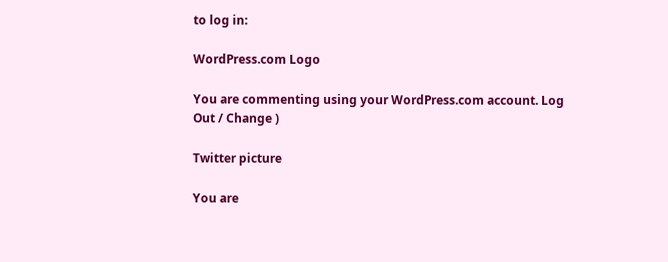to log in:

WordPress.com Logo

You are commenting using your WordPress.com account. Log Out / Change )

Twitter picture

You are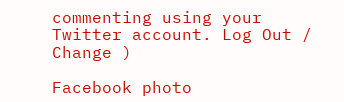commenting using your Twitter account. Log Out / Change )

Facebook photo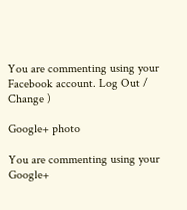You are commenting using your Facebook account. Log Out / Change )

Google+ photo

You are commenting using your Google+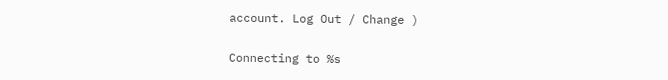account. Log Out / Change )

Connecting to %s